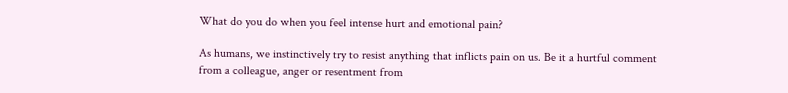What do you do when you feel intense hurt and emotional pain?

As humans, we instinctively try to resist anything that inflicts pain on us. Be it a hurtful comment
from a colleague, anger or resentment from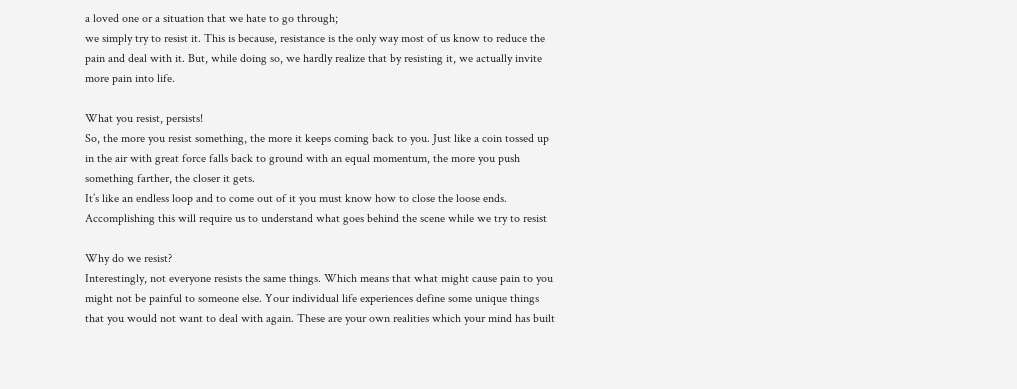a loved one or a situation that we hate to go through;
we simply try to resist it. This is because, resistance is the only way most of us know to reduce the
pain and deal with it. But, while doing so, we hardly realize that by resisting it, we actually invite
more pain into life.

What you resist, persists!
So, the more you resist something, the more it keeps coming back to you. Just like a coin tossed up
in the air with great force falls back to ground with an equal momentum, the more you push
something farther, the closer it gets.
It’s like an endless loop and to come out of it you must know how to close the loose ends.
Accomplishing this will require us to understand what goes behind the scene while we try to resist

Why do we resist?
Interestingly, not everyone resists the same things. Which means that what might cause pain to you
might not be painful to someone else. Your individual life experiences define some unique things
that you would not want to deal with again. These are your own realities which your mind has built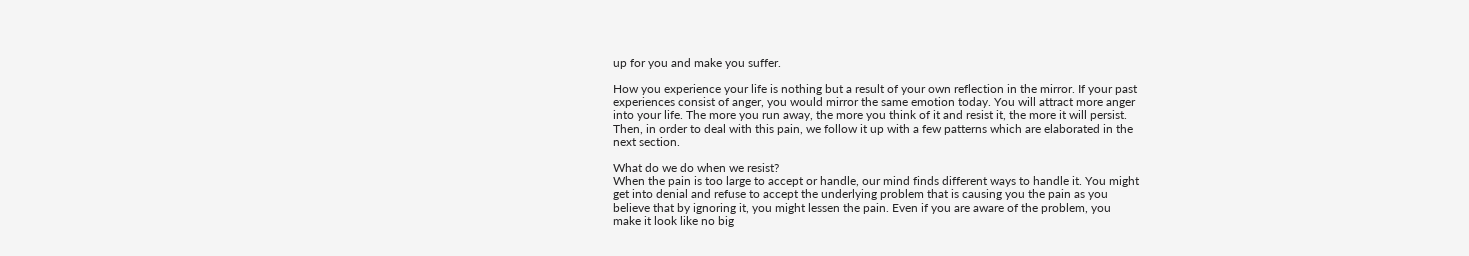up for you and make you suffer.

How you experience your life is nothing but a result of your own reflection in the mirror. If your past
experiences consist of anger, you would mirror the same emotion today. You will attract more anger
into your life. The more you run away, the more you think of it and resist it, the more it will persist.
Then, in order to deal with this pain, we follow it up with a few patterns which are elaborated in the
next section.

What do we do when we resist?
When the pain is too large to accept or handle, our mind finds different ways to handle it. You might
get into denial and refuse to accept the underlying problem that is causing you the pain as you
believe that by ignoring it, you might lessen the pain. Even if you are aware of the problem, you
make it look like no big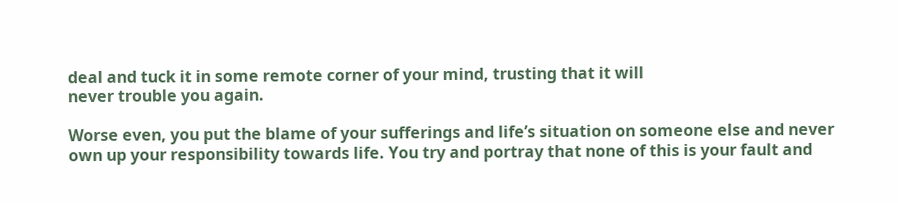deal and tuck it in some remote corner of your mind, trusting that it will
never trouble you again.

Worse even, you put the blame of your sufferings and life’s situation on someone else and never
own up your responsibility towards life. You try and portray that none of this is your fault and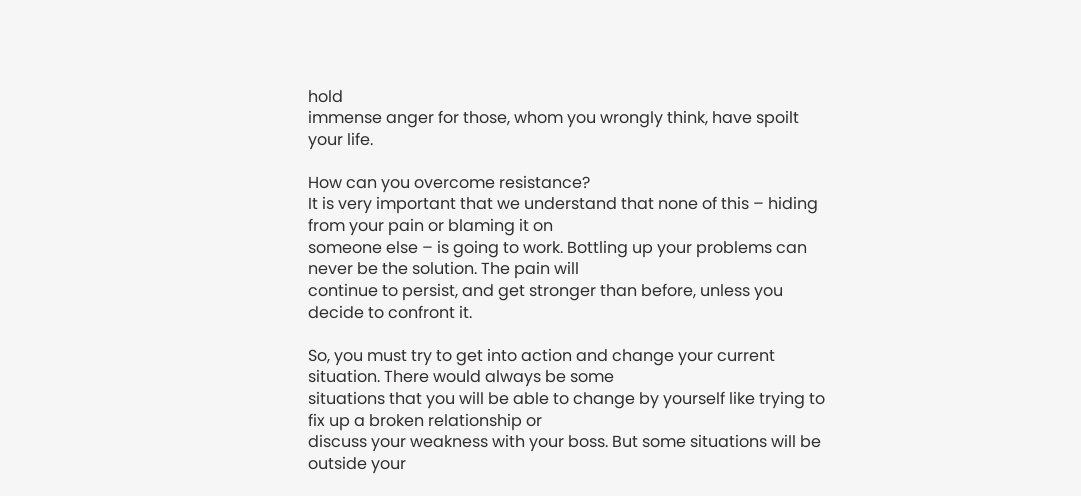hold
immense anger for those, whom you wrongly think, have spoilt your life.

How can you overcome resistance?
It is very important that we understand that none of this – hiding from your pain or blaming it on
someone else – is going to work. Bottling up your problems can never be the solution. The pain will
continue to persist, and get stronger than before, unless you decide to confront it.

So, you must try to get into action and change your current situation. There would always be some
situations that you will be able to change by yourself like trying to fix up a broken relationship or
discuss your weakness with your boss. But some situations will be outside your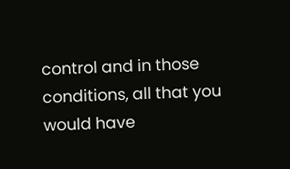control and in those
conditions, all that you would have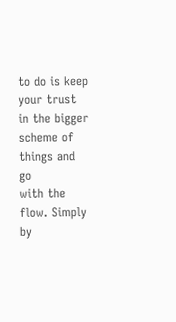to do is keep your trust in the bigger scheme of things and go
with the flow. Simply by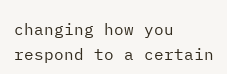changing how you respond to a certain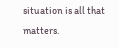situation is all that matters.